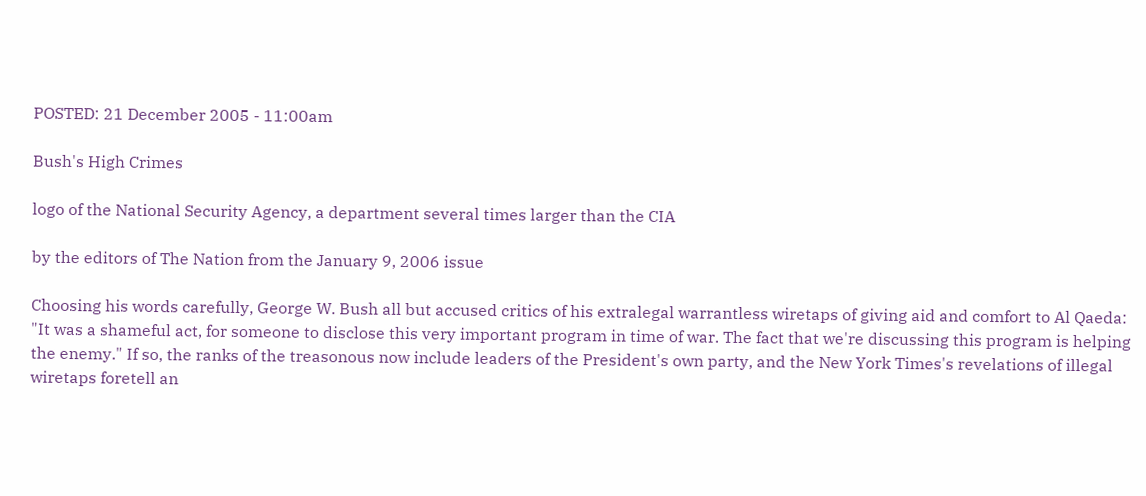POSTED: 21 December 2005 - 11:00am

Bush's High Crimes

logo of the National Security Agency, a department several times larger than the CIA

by the editors of The Nation from the January 9, 2006 issue

Choosing his words carefully, George W. Bush all but accused critics of his extralegal warrantless wiretaps of giving aid and comfort to Al Qaeda: "It was a shameful act, for someone to disclose this very important program in time of war. The fact that we're discussing this program is helping the enemy." If so, the ranks of the treasonous now include leaders of the President's own party, and the New York Times's revelations of illegal wiretaps foretell an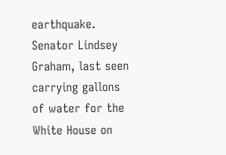earthquake. Senator Lindsey Graham, last seen carrying gallons of water for the White House on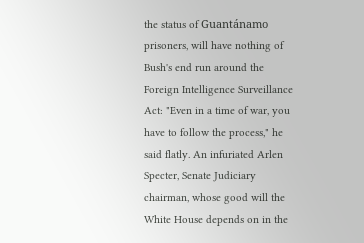the status of Guantánamo prisoners, will have nothing of Bush's end run around the Foreign Intelligence Surveillance Act: "Even in a time of war, you have to follow the process," he said flatly. An infuriated Arlen Specter, Senate Judiciary chairman, whose good will the White House depends on in the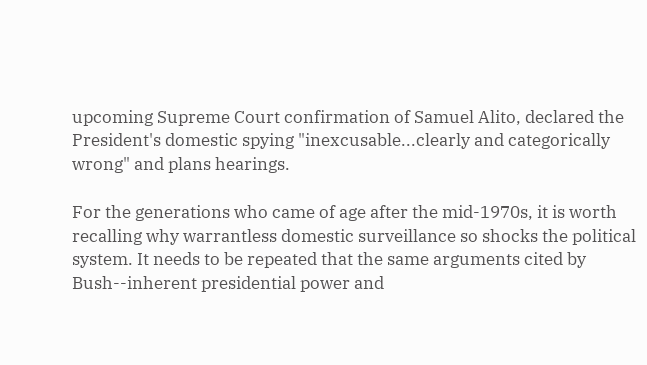upcoming Supreme Court confirmation of Samuel Alito, declared the President's domestic spying "inexcusable...clearly and categorically wrong" and plans hearings.

For the generations who came of age after the mid-1970s, it is worth recalling why warrantless domestic surveillance so shocks the political system. It needs to be repeated that the same arguments cited by Bush--inherent presidential power and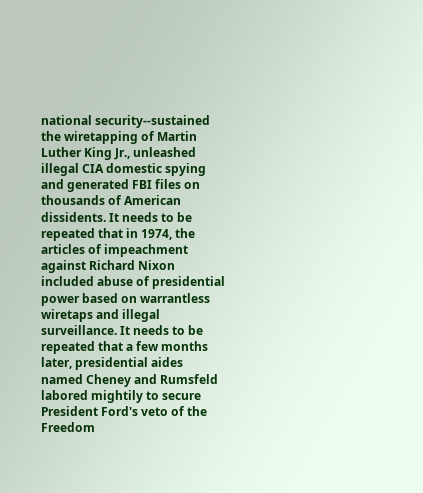national security--sustained the wiretapping of Martin Luther King Jr., unleashed illegal CIA domestic spying and generated FBI files on thousands of American dissidents. It needs to be repeated that in 1974, the articles of impeachment against Richard Nixon included abuse of presidential power based on warrantless wiretaps and illegal surveillance. It needs to be repeated that a few months later, presidential aides named Cheney and Rumsfeld labored mightily to secure President Ford's veto of the Freedom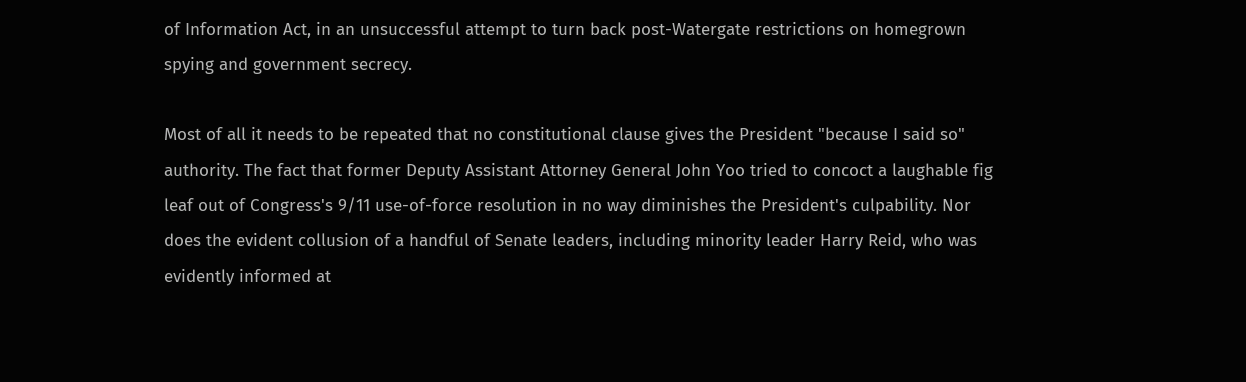of Information Act, in an unsuccessful attempt to turn back post-Watergate restrictions on homegrown spying and government secrecy.

Most of all it needs to be repeated that no constitutional clause gives the President "because I said so" authority. The fact that former Deputy Assistant Attorney General John Yoo tried to concoct a laughable fig leaf out of Congress's 9/11 use-of-force resolution in no way diminishes the President's culpability. Nor does the evident collusion of a handful of Senate leaders, including minority leader Harry Reid, who was evidently informed at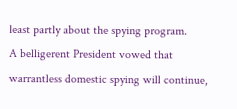least partly about the spying program.
A belligerent President vowed that warrantless domestic spying will continue,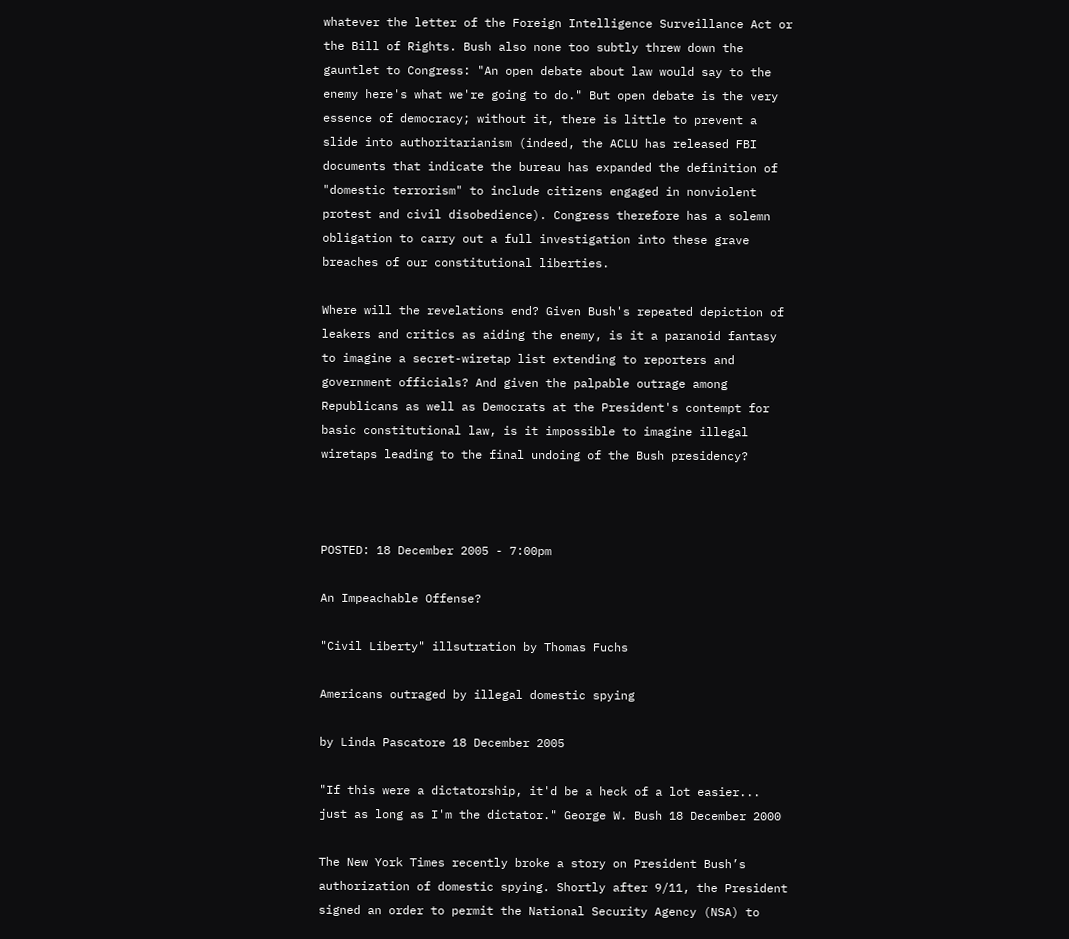whatever the letter of the Foreign Intelligence Surveillance Act or the Bill of Rights. Bush also none too subtly threw down the gauntlet to Congress: "An open debate about law would say to the enemy here's what we're going to do." But open debate is the very essence of democracy; without it, there is little to prevent a slide into authoritarianism (indeed, the ACLU has released FBI documents that indicate the bureau has expanded the definition of "domestic terrorism" to include citizens engaged in nonviolent protest and civil disobedience). Congress therefore has a solemn obligation to carry out a full investigation into these grave breaches of our constitutional liberties.

Where will the revelations end? Given Bush's repeated depiction of leakers and critics as aiding the enemy, is it a paranoid fantasy to imagine a secret-wiretap list extending to reporters and government officials? And given the palpable outrage among Republicans as well as Democrats at the President's contempt for basic constitutional law, is it impossible to imagine illegal wiretaps leading to the final undoing of the Bush presidency?



POSTED: 18 December 2005 - 7:00pm

An Impeachable Offense?

"Civil Liberty" illsutration by Thomas Fuchs

Americans outraged by illegal domestic spying

by Linda Pascatore 18 December 2005

"If this were a dictatorship, it'd be a heck of a lot easier... just as long as I'm the dictator." George W. Bush 18 December 2000

The New York Times recently broke a story on President Bush’s authorization of domestic spying. Shortly after 9/11, the President signed an order to permit the National Security Agency (NSA) to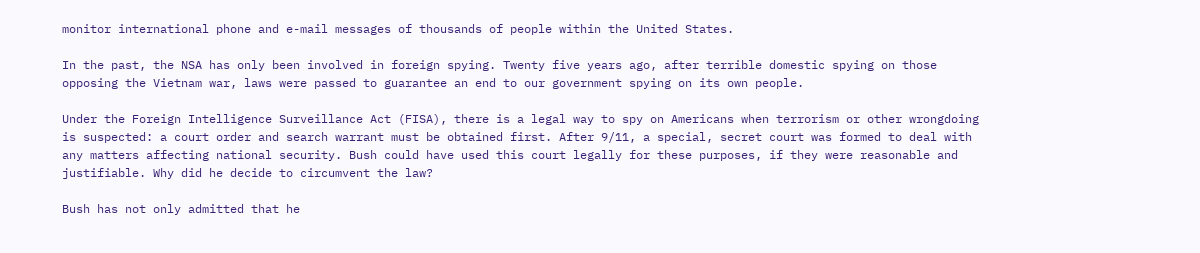monitor international phone and e-mail messages of thousands of people within the United States.

In the past, the NSA has only been involved in foreign spying. Twenty five years ago, after terrible domestic spying on those opposing the Vietnam war, laws were passed to guarantee an end to our government spying on its own people.

Under the Foreign Intelligence Surveillance Act (FISA), there is a legal way to spy on Americans when terrorism or other wrongdoing is suspected: a court order and search warrant must be obtained first. After 9/11, a special, secret court was formed to deal with any matters affecting national security. Bush could have used this court legally for these purposes, if they were reasonable and justifiable. Why did he decide to circumvent the law?

Bush has not only admitted that he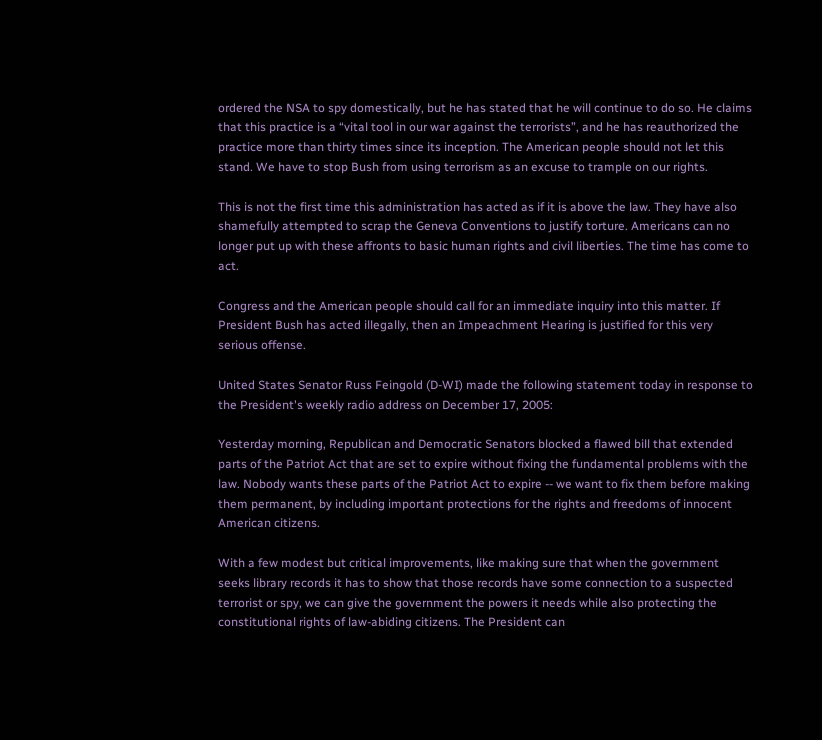ordered the NSA to spy domestically, but he has stated that he will continue to do so. He claims that this practice is a “vital tool in our war against the terrorists”, and he has reauthorized the practice more than thirty times since its inception. The American people should not let this stand. We have to stop Bush from using terrorism as an excuse to trample on our rights.

This is not the first time this administration has acted as if it is above the law. They have also shamefully attempted to scrap the Geneva Conventions to justify torture. Americans can no longer put up with these affronts to basic human rights and civil liberties. The time has come to act.

Congress and the American people should call for an immediate inquiry into this matter. If President Bush has acted illegally, then an Impeachment Hearing is justified for this very serious offense.

United States Senator Russ Feingold (D-WI) made the following statement today in response to the President's weekly radio address on December 17, 2005:

Yesterday morning, Republican and Democratic Senators blocked a flawed bill that extended parts of the Patriot Act that are set to expire without fixing the fundamental problems with the law. Nobody wants these parts of the Patriot Act to expire -- we want to fix them before making them permanent, by including important protections for the rights and freedoms of innocent American citizens.

With a few modest but critical improvements, like making sure that when the government seeks library records it has to show that those records have some connection to a suspected terrorist or spy, we can give the government the powers it needs while also protecting the constitutional rights of law-abiding citizens. The President can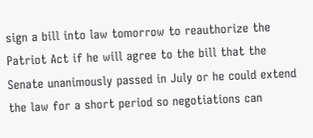sign a bill into law tomorrow to reauthorize the Patriot Act if he will agree to the bill that the Senate unanimously passed in July or he could extend the law for a short period so negotiations can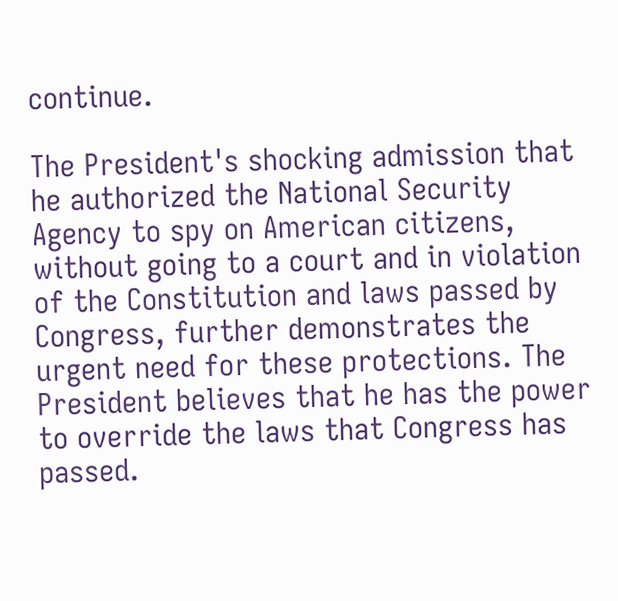continue.

The President's shocking admission that he authorized the National Security Agency to spy on American citizens, without going to a court and in violation of the Constitution and laws passed by Congress, further demonstrates the urgent need for these protections. The President believes that he has the power to override the laws that Congress has passed.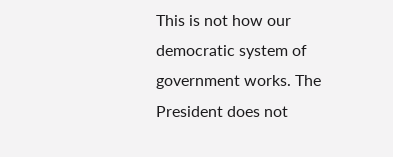This is not how our democratic system of government works. The President does not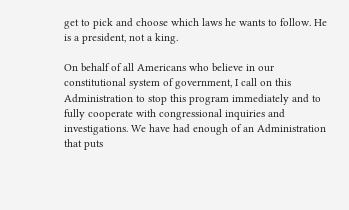get to pick and choose which laws he wants to follow. He is a president, not a king.

On behalf of all Americans who believe in our constitutional system of government, I call on this Administration to stop this program immediately and to fully cooperate with congressional inquiries and investigations. We have had enough of an Administration that puts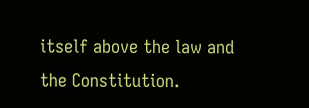itself above the law and the Constitution.